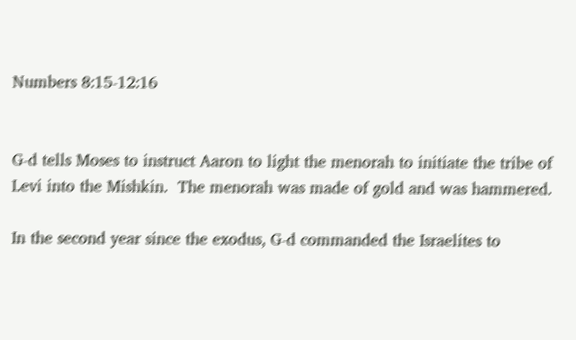Numbers 8:15-12:16


G-d tells Moses to instruct Aaron to light the menorah to initiate the tribe of Levi into the Mishkin.  The menorah was made of gold and was hammered.

In the second year since the exodus, G-d commanded the Israelites to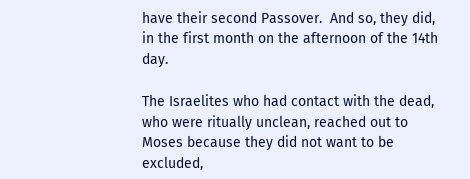have their second Passover.  And so, they did, in the first month on the afternoon of the 14th day.

The Israelites who had contact with the dead, who were ritually unclean, reached out to Moses because they did not want to be excluded,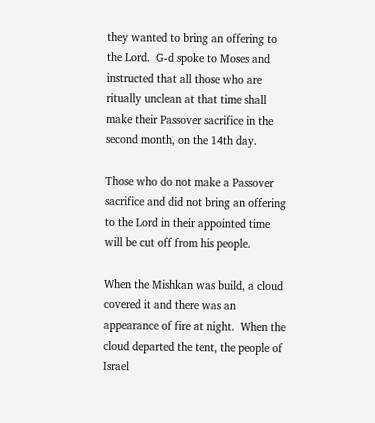they wanted to bring an offering to the Lord.  G-d spoke to Moses and instructed that all those who are ritually unclean at that time shall make their Passover sacrifice in the second month, on the 14th day.

Those who do not make a Passover sacrifice and did not bring an offering to the Lord in their appointed time will be cut off from his people.

When the Mishkan was build, a cloud covered it and there was an appearance of fire at night.  When the cloud departed the tent, the people of Israel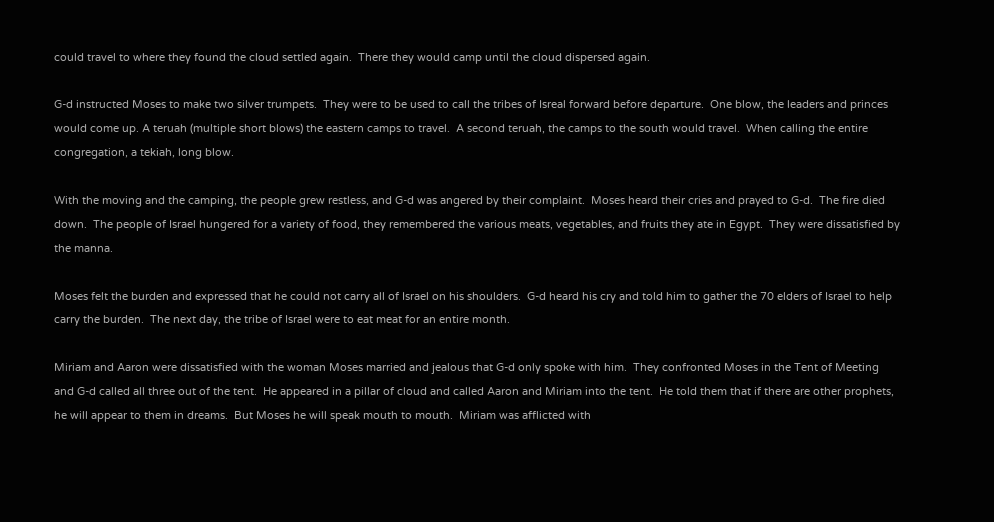could travel to where they found the cloud settled again.  There they would camp until the cloud dispersed again.

G-d instructed Moses to make two silver trumpets.  They were to be used to call the tribes of Isreal forward before departure.  One blow, the leaders and princes would come up. A teruah (multiple short blows) the eastern camps to travel.  A second teruah, the camps to the south would travel.  When calling the entire congregation, a tekiah, long blow.

With the moving and the camping, the people grew restless, and G-d was angered by their complaint.  Moses heard their cries and prayed to G-d.  The fire died down.  The people of Israel hungered for a variety of food, they remembered the various meats, vegetables, and fruits they ate in Egypt.  They were dissatisfied by the manna.

Moses felt the burden and expressed that he could not carry all of Israel on his shoulders.  G-d heard his cry and told him to gather the 70 elders of Israel to help carry the burden.  The next day, the tribe of Israel were to eat meat for an entire month.

Miriam and Aaron were dissatisfied with the woman Moses married and jealous that G-d only spoke with him.  They confronted Moses in the Tent of Meeting and G-d called all three out of the tent.  He appeared in a pillar of cloud and called Aaron and Miriam into the tent.  He told them that if there are other prophets, he will appear to them in dreams.  But Moses he will speak mouth to mouth.  Miriam was afflicted with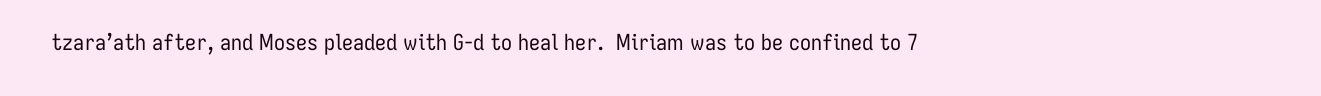tzara’ath after, and Moses pleaded with G-d to heal her.  Miriam was to be confined to 7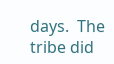days.  The tribe did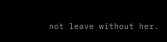not leave without her.